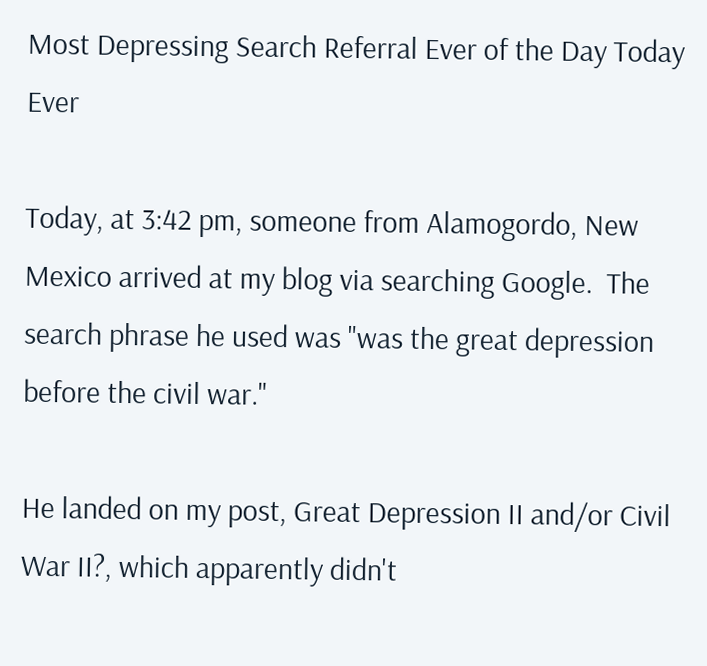Most Depressing Search Referral Ever of the Day Today Ever

Today, at 3:42 pm, someone from Alamogordo, New Mexico arrived at my blog via searching Google.  The search phrase he used was "was the great depression before the civil war."

He landed on my post, Great Depression II and/or Civil War II?, which apparently didn't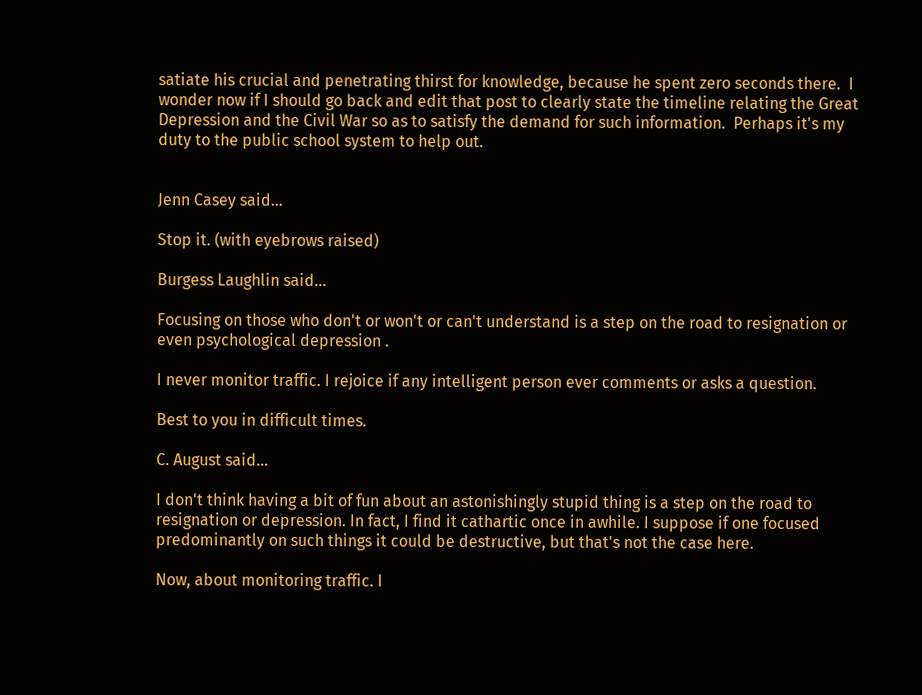satiate his crucial and penetrating thirst for knowledge, because he spent zero seconds there.  I wonder now if I should go back and edit that post to clearly state the timeline relating the Great Depression and the Civil War so as to satisfy the demand for such information.  Perhaps it's my duty to the public school system to help out.


Jenn Casey said...

Stop it. (with eyebrows raised)

Burgess Laughlin said...

Focusing on those who don't or won't or can't understand is a step on the road to resignation or even psychological depression .

I never monitor traffic. I rejoice if any intelligent person ever comments or asks a question.

Best to you in difficult times.

C. August said...

I don't think having a bit of fun about an astonishingly stupid thing is a step on the road to resignation or depression. In fact, I find it cathartic once in awhile. I suppose if one focused predominantly on such things it could be destructive, but that's not the case here.

Now, about monitoring traffic. I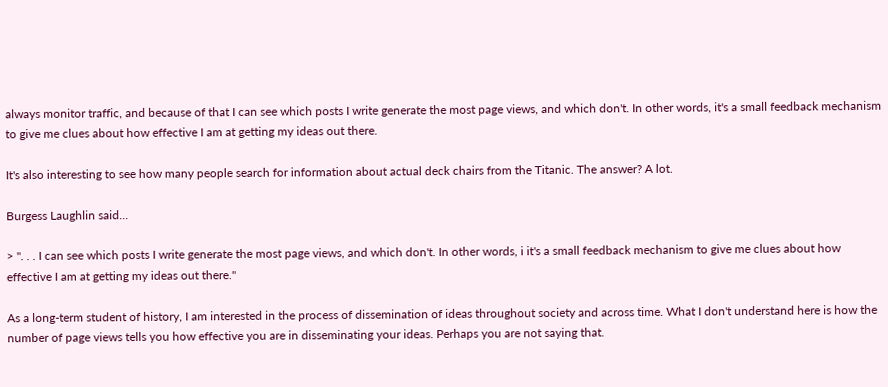always monitor traffic, and because of that I can see which posts I write generate the most page views, and which don't. In other words, it's a small feedback mechanism to give me clues about how effective I am at getting my ideas out there.

It's also interesting to see how many people search for information about actual deck chairs from the Titanic. The answer? A lot.

Burgess Laughlin said...

> ". . . I can see which posts I write generate the most page views, and which don't. In other words, i it's a small feedback mechanism to give me clues about how effective I am at getting my ideas out there."

As a long-term student of history, I am interested in the process of dissemination of ideas throughout society and across time. What I don't understand here is how the number of page views tells you how effective you are in disseminating your ideas. Perhaps you are not saying that.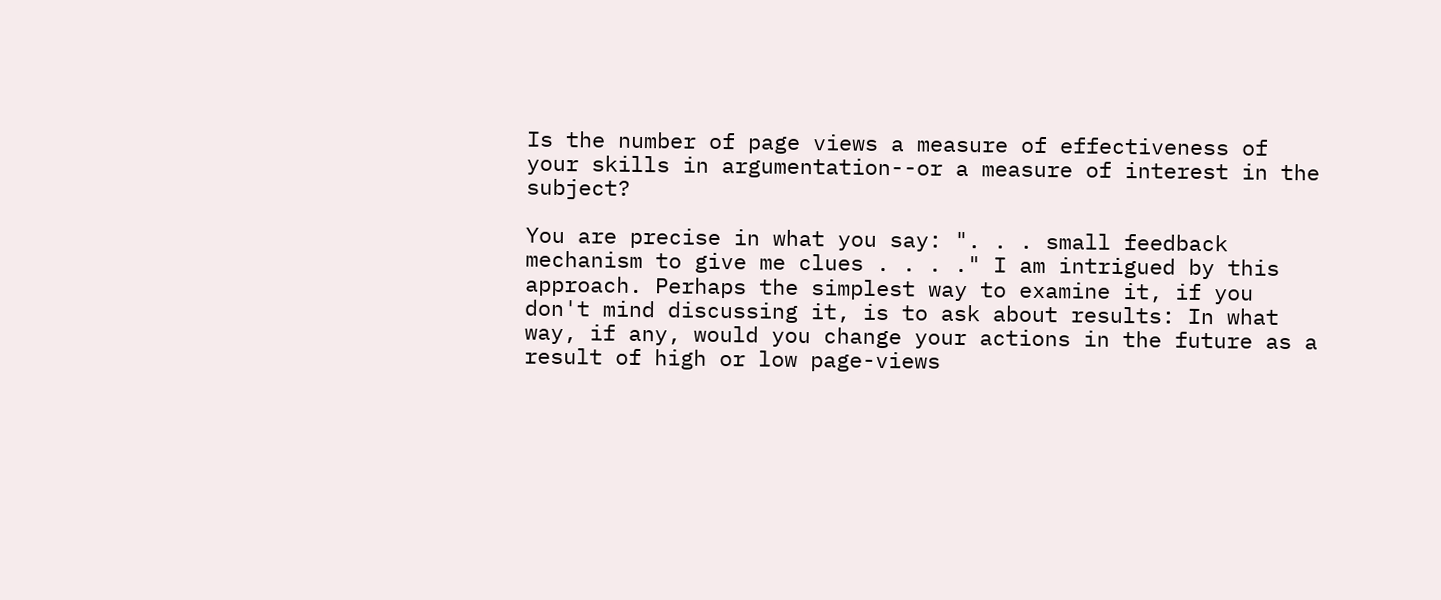Is the number of page views a measure of effectiveness of your skills in argumentation--or a measure of interest in the subject?

You are precise in what you say: ". . . small feedback mechanism to give me clues . . . ." I am intrigued by this approach. Perhaps the simplest way to examine it, if you don't mind discussing it, is to ask about results: In what way, if any, would you change your actions in the future as a result of high or low page-views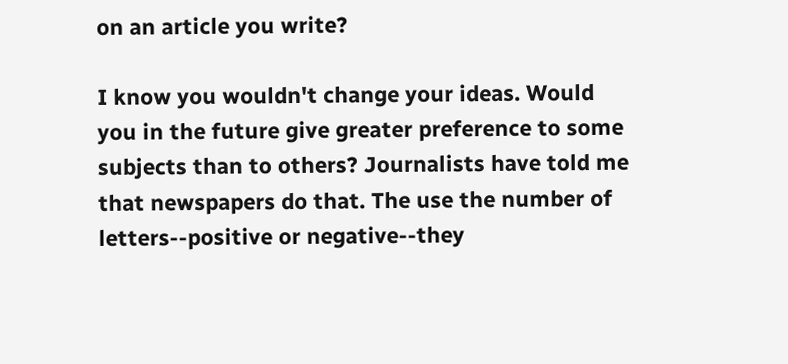on an article you write?

I know you wouldn't change your ideas. Would you in the future give greater preference to some subjects than to others? Journalists have told me that newspapers do that. The use the number of letters--positive or negative--they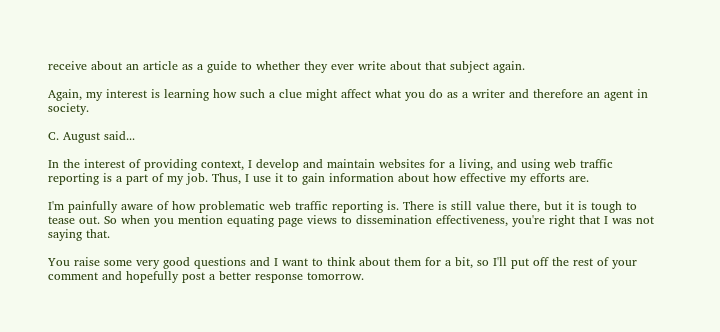receive about an article as a guide to whether they ever write about that subject again.

Again, my interest is learning how such a clue might affect what you do as a writer and therefore an agent in society.

C. August said...

In the interest of providing context, I develop and maintain websites for a living, and using web traffic reporting is a part of my job. Thus, I use it to gain information about how effective my efforts are.

I'm painfully aware of how problematic web traffic reporting is. There is still value there, but it is tough to tease out. So when you mention equating page views to dissemination effectiveness, you're right that I was not saying that.

You raise some very good questions and I want to think about them for a bit, so I'll put off the rest of your comment and hopefully post a better response tomorrow.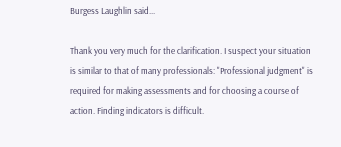Burgess Laughlin said...

Thank you very much for the clarification. I suspect your situation is similar to that of many professionals: "Professional judgment" is required for making assessments and for choosing a course of action. Finding indicators is difficult.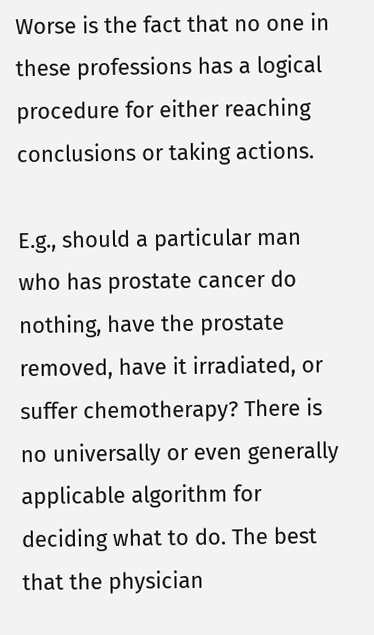Worse is the fact that no one in these professions has a logical procedure for either reaching conclusions or taking actions.

E.g., should a particular man who has prostate cancer do nothing, have the prostate removed, have it irradiated, or suffer chemotherapy? There is no universally or even generally applicable algorithm for deciding what to do. The best that the physician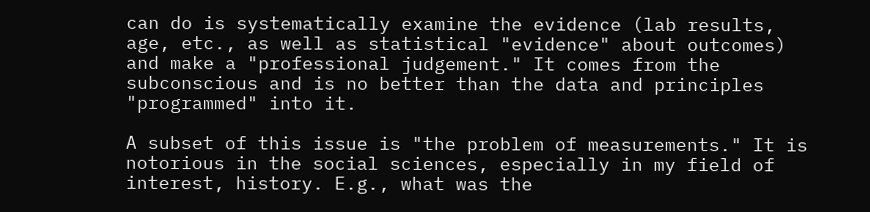can do is systematically examine the evidence (lab results, age, etc., as well as statistical "evidence" about outcomes) and make a "professional judgement." It comes from the subconscious and is no better than the data and principles "programmed" into it.

A subset of this issue is "the problem of measurements." It is notorious in the social sciences, especially in my field of interest, history. E.g., what was the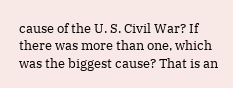cause of the U. S. Civil War? If there was more than one, which was the biggest cause? That is an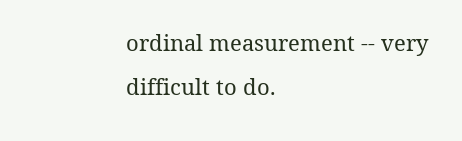ordinal measurement -- very difficult to do.